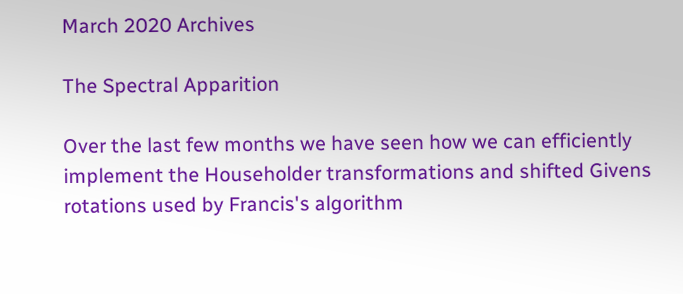March 2020 Archives

The Spectral Apparition

Over the last few months we have seen how we can efficiently implement the Householder transformations and shifted Givens rotations used by Francis's algorithm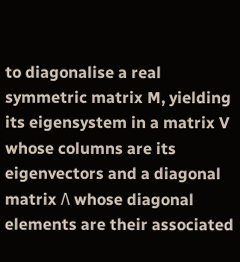to diagonalise a real symmetric matrix M, yielding its eigensystem in a matrix V whose columns are its eigenvectors and a diagonal matrix Λ whose diagonal elements are their associated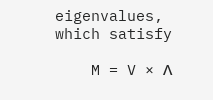eigenvalues, which satisfy

    M = V × Λ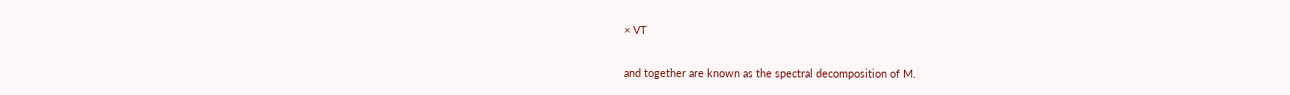× VT

and together are known as the spectral decomposition of M.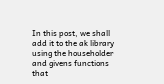In this post, we shall add it to the ak library using the householder and givens functions that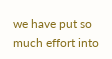we have put so much effort into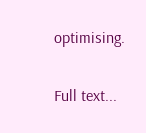optimising.

Full text...